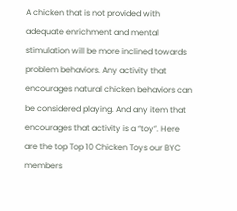A chicken that is not provided with adequate enrichment and mental stimulation will be more inclined towards problem behaviors. Any activity that encourages natural chicken behaviors can be considered playing. And any item that encourages that activity is a “toy”. Here are the top Top 10 Chicken Toys our BYC members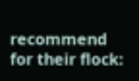recommend for their flock: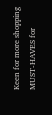Keen for more shopping MUST-HAVES for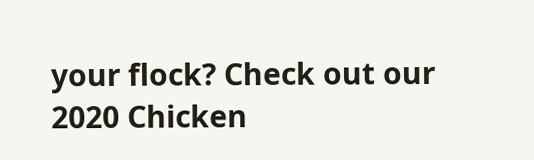your flock? Check out our 2020 Chicken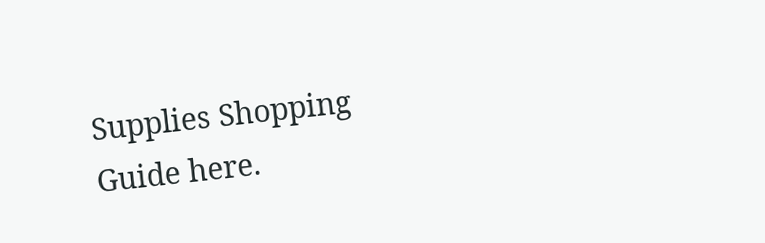Supplies Shopping Guide here.